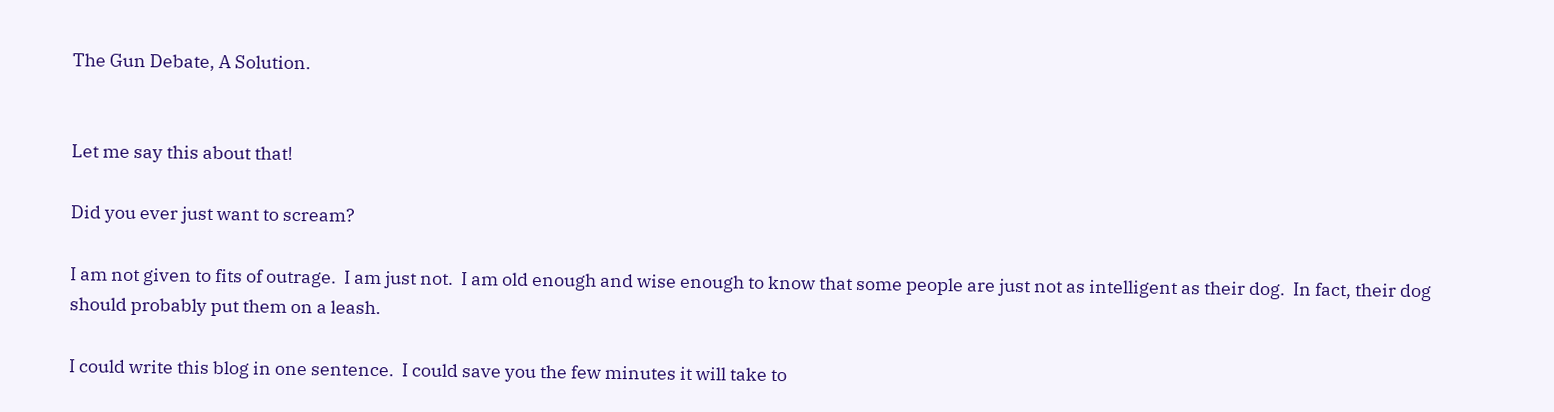The Gun Debate, A Solution.


Let me say this about that!

Did you ever just want to scream?

I am not given to fits of outrage.  I am just not.  I am old enough and wise enough to know that some people are just not as intelligent as their dog.  In fact, their dog should probably put them on a leash.

I could write this blog in one sentence.  I could save you the few minutes it will take to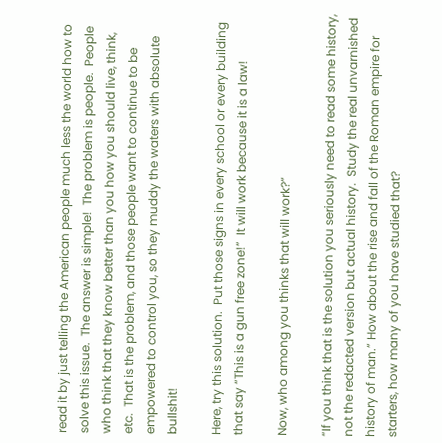read it by just telling the American people much less the world how to solve this issue.  The answer is simple!  The problem is people.  People who think that they know better than you how you should live, think, etc.  That is the problem, and those people want to continue to be empowered to control you, so they muddy the waters with absolute bullshit!

Here, try this solution.  Put those signs in every school or every building that say “This is a gun free zone!”  It will work because it is a law!

Now, who among you thinks that will work?”

“If you think that is the solution you seriously need to read some history, not the redacted version but actual history.  Study the real unvarnished history of man.” How about the rise and fall of the Roman empire for starters, how many of you have studied that?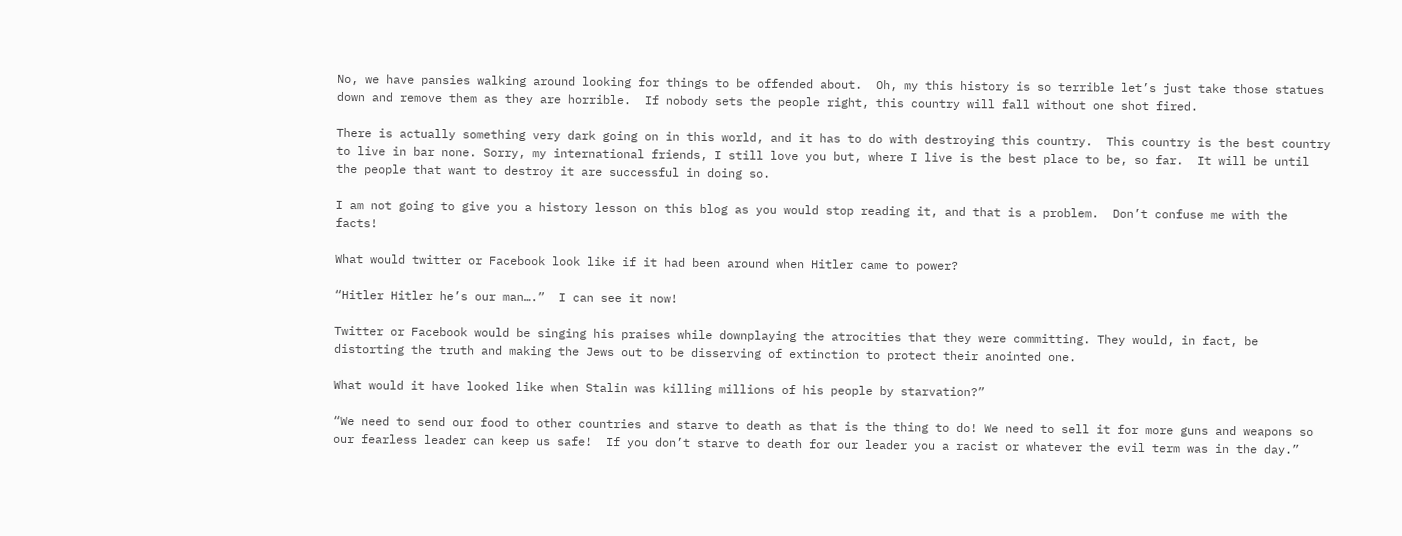No, we have pansies walking around looking for things to be offended about.  Oh, my this history is so terrible let’s just take those statues down and remove them as they are horrible.  If nobody sets the people right, this country will fall without one shot fired.

There is actually something very dark going on in this world, and it has to do with destroying this country.  This country is the best country to live in bar none. Sorry, my international friends, I still love you but, where I live is the best place to be, so far.  It will be until the people that want to destroy it are successful in doing so.

I am not going to give you a history lesson on this blog as you would stop reading it, and that is a problem.  Don’t confuse me with the facts!

What would twitter or Facebook look like if it had been around when Hitler came to power?

“Hitler Hitler he’s our man….”  I can see it now!

Twitter or Facebook would be singing his praises while downplaying the atrocities that they were committing. They would, in fact, be distorting the truth and making the Jews out to be disserving of extinction to protect their anointed one.

What would it have looked like when Stalin was killing millions of his people by starvation?”

“We need to send our food to other countries and starve to death as that is the thing to do! We need to sell it for more guns and weapons so our fearless leader can keep us safe!  If you don’t starve to death for our leader you a racist or whatever the evil term was in the day.”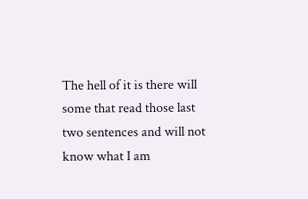The hell of it is there will some that read those last two sentences and will not know what I am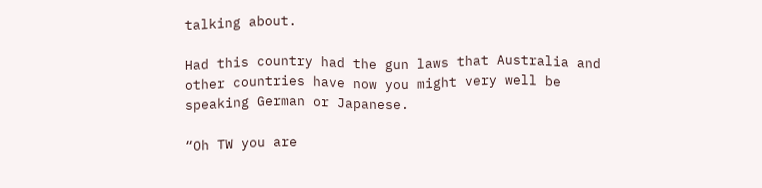talking about.

Had this country had the gun laws that Australia and other countries have now you might very well be speaking German or Japanese.

“Oh TW you are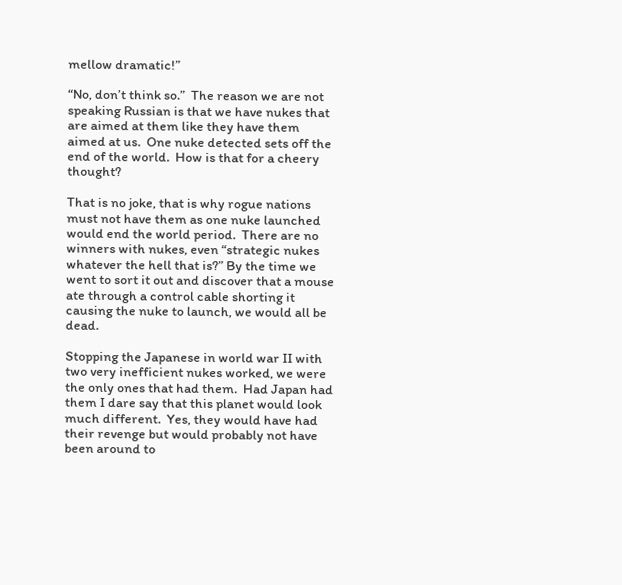mellow dramatic!”

“No, don’t think so.”  The reason we are not speaking Russian is that we have nukes that are aimed at them like they have them aimed at us.  One nuke detected sets off the end of the world.  How is that for a cheery thought?

That is no joke, that is why rogue nations must not have them as one nuke launched would end the world period.  There are no winners with nukes, even “strategic nukes whatever the hell that is?” By the time we went to sort it out and discover that a mouse ate through a control cable shorting it causing the nuke to launch, we would all be dead.

Stopping the Japanese in world war II with two very inefficient nukes worked, we were the only ones that had them.  Had Japan had them I dare say that this planet would look much different.  Yes, they would have had their revenge but would probably not have been around to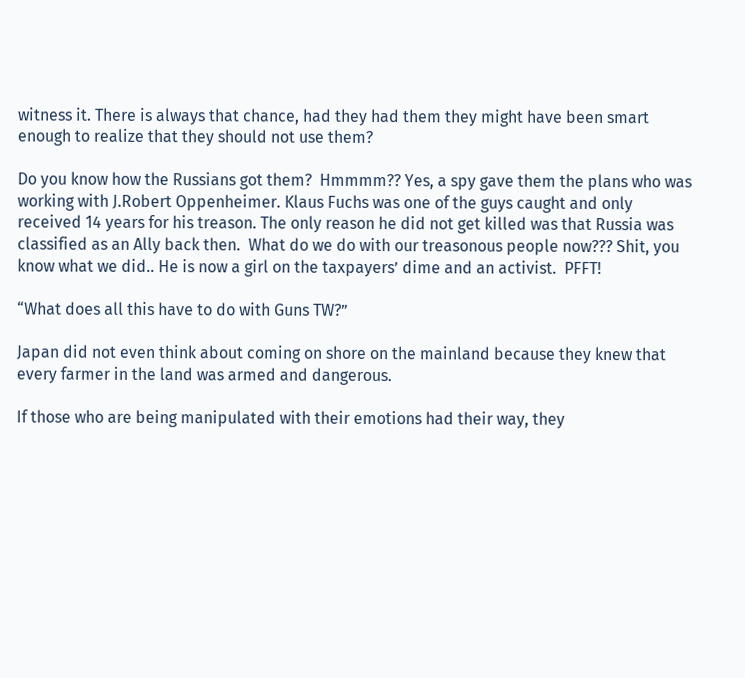witness it. There is always that chance, had they had them they might have been smart enough to realize that they should not use them?

Do you know how the Russians got them?  Hmmmm?? Yes, a spy gave them the plans who was working with J.Robert Oppenheimer. Klaus Fuchs was one of the guys caught and only received 14 years for his treason. The only reason he did not get killed was that Russia was classified as an Ally back then.  What do we do with our treasonous people now??? Shit, you know what we did.. He is now a girl on the taxpayers’ dime and an activist.  PFFT!

“What does all this have to do with Guns TW?”

Japan did not even think about coming on shore on the mainland because they knew that every farmer in the land was armed and dangerous.

If those who are being manipulated with their emotions had their way, they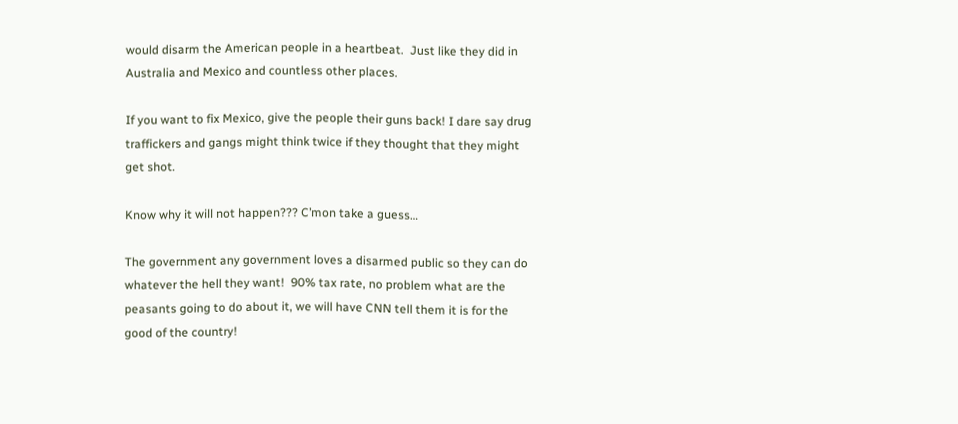would disarm the American people in a heartbeat.  Just like they did in Australia and Mexico and countless other places.

If you want to fix Mexico, give the people their guns back! I dare say drug traffickers and gangs might think twice if they thought that they might get shot.

Know why it will not happen??? C’mon take a guess…

The government any government loves a disarmed public so they can do whatever the hell they want!  90% tax rate, no problem what are the peasants going to do about it, we will have CNN tell them it is for the good of the country!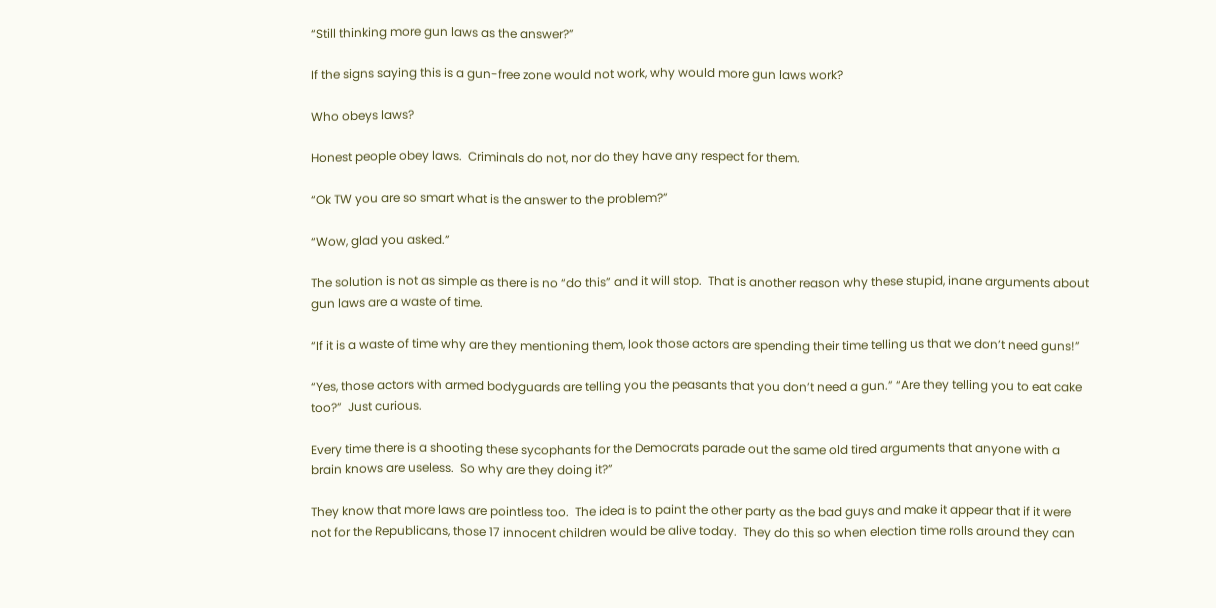“Still thinking more gun laws as the answer?”

If the signs saying this is a gun-free zone would not work, why would more gun laws work?

Who obeys laws?

Honest people obey laws.  Criminals do not, nor do they have any respect for them.

“Ok TW you are so smart what is the answer to the problem?”

“Wow, glad you asked.”

The solution is not as simple as there is no “do this” and it will stop.  That is another reason why these stupid, inane arguments about gun laws are a waste of time.

“If it is a waste of time why are they mentioning them, look those actors are spending their time telling us that we don’t need guns!”

“Yes, those actors with armed bodyguards are telling you the peasants that you don’t need a gun.” “Are they telling you to eat cake too?”  Just curious.

Every time there is a shooting these sycophants for the Democrats parade out the same old tired arguments that anyone with a brain knows are useless.  So why are they doing it?”

They know that more laws are pointless too.  The idea is to paint the other party as the bad guys and make it appear that if it were not for the Republicans, those 17 innocent children would be alive today.  They do this so when election time rolls around they can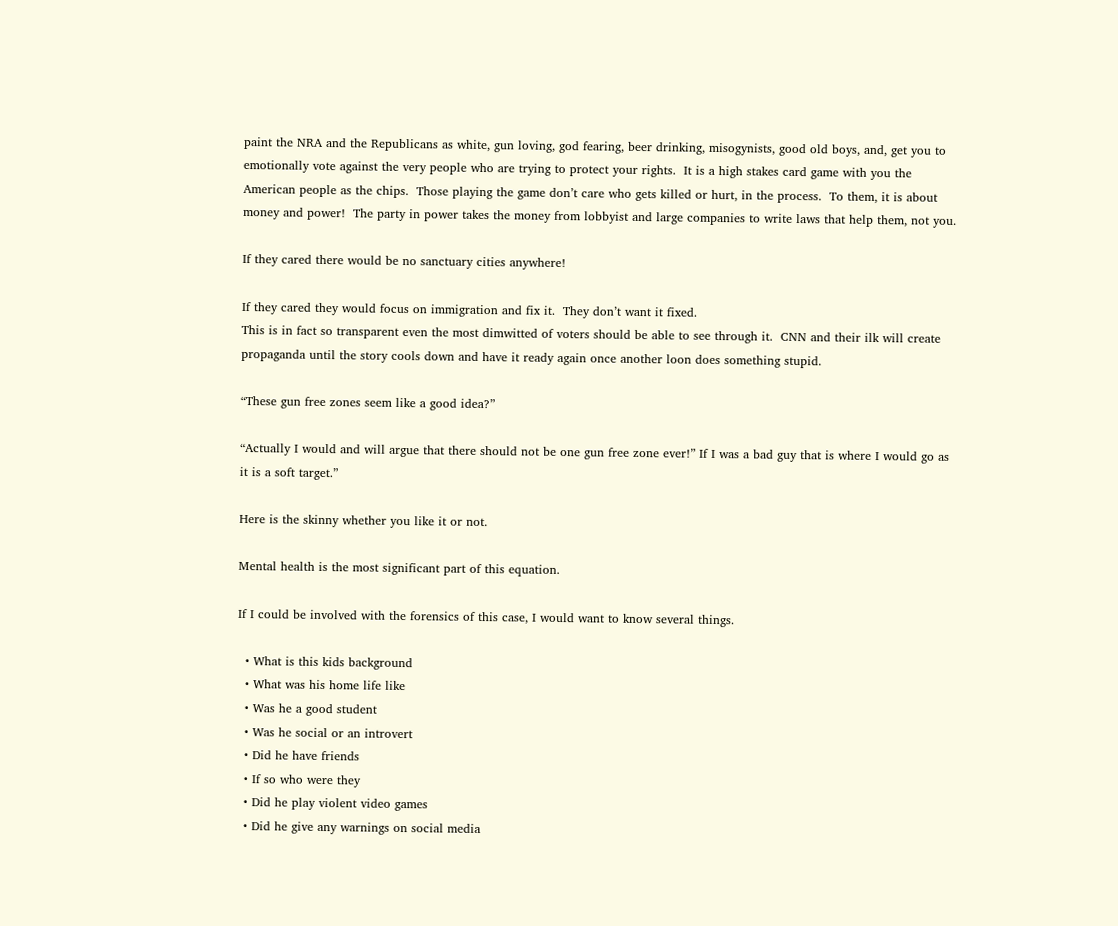paint the NRA and the Republicans as white, gun loving, god fearing, beer drinking, misogynists, good old boys, and, get you to emotionally vote against the very people who are trying to protect your rights.  It is a high stakes card game with you the American people as the chips.  Those playing the game don’t care who gets killed or hurt, in the process.  To them, it is about money and power!  The party in power takes the money from lobbyist and large companies to write laws that help them, not you.

If they cared there would be no sanctuary cities anywhere!

If they cared they would focus on immigration and fix it.  They don’t want it fixed.
This is in fact so transparent even the most dimwitted of voters should be able to see through it.  CNN and their ilk will create propaganda until the story cools down and have it ready again once another loon does something stupid.

“These gun free zones seem like a good idea?”

“Actually I would and will argue that there should not be one gun free zone ever!” If I was a bad guy that is where I would go as it is a soft target.”

Here is the skinny whether you like it or not.

Mental health is the most significant part of this equation.

If I could be involved with the forensics of this case, I would want to know several things.

  • What is this kids background
  • What was his home life like
  • Was he a good student
  • Was he social or an introvert
  • Did he have friends
  • If so who were they
  • Did he play violent video games
  • Did he give any warnings on social media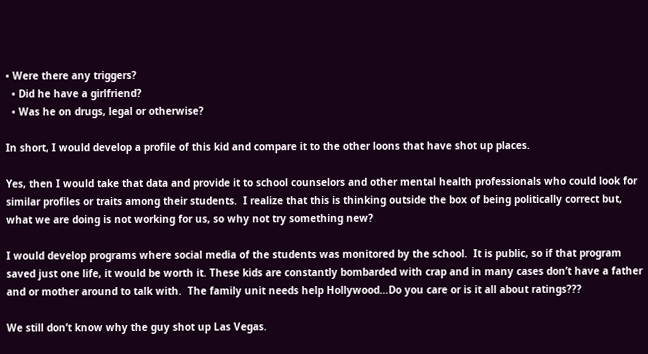• Were there any triggers?
  • Did he have a girlfriend?
  • Was he on drugs, legal or otherwise?

In short, I would develop a profile of this kid and compare it to the other loons that have shot up places.

Yes, then I would take that data and provide it to school counselors and other mental health professionals who could look for similar profiles or traits among their students.  I realize that this is thinking outside the box of being politically correct but, what we are doing is not working for us, so why not try something new?

I would develop programs where social media of the students was monitored by the school.  It is public, so if that program saved just one life, it would be worth it. These kids are constantly bombarded with crap and in many cases don’t have a father and or mother around to talk with.  The family unit needs help Hollywood…Do you care or is it all about ratings???

We still don’t know why the guy shot up Las Vegas.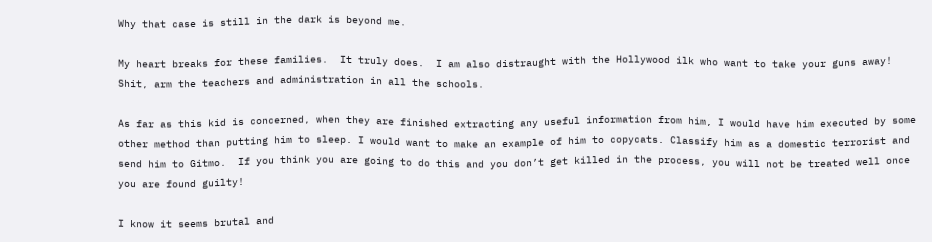Why that case is still in the dark is beyond me.

My heart breaks for these families.  It truly does.  I am also distraught with the Hollywood ilk who want to take your guns away!  Shit, arm the teachers and administration in all the schools.

As far as this kid is concerned, when they are finished extracting any useful information from him, I would have him executed by some other method than putting him to sleep. I would want to make an example of him to copycats. Classify him as a domestic terrorist and send him to Gitmo.  If you think you are going to do this and you don’t get killed in the process, you will not be treated well once you are found guilty!

I know it seems brutal and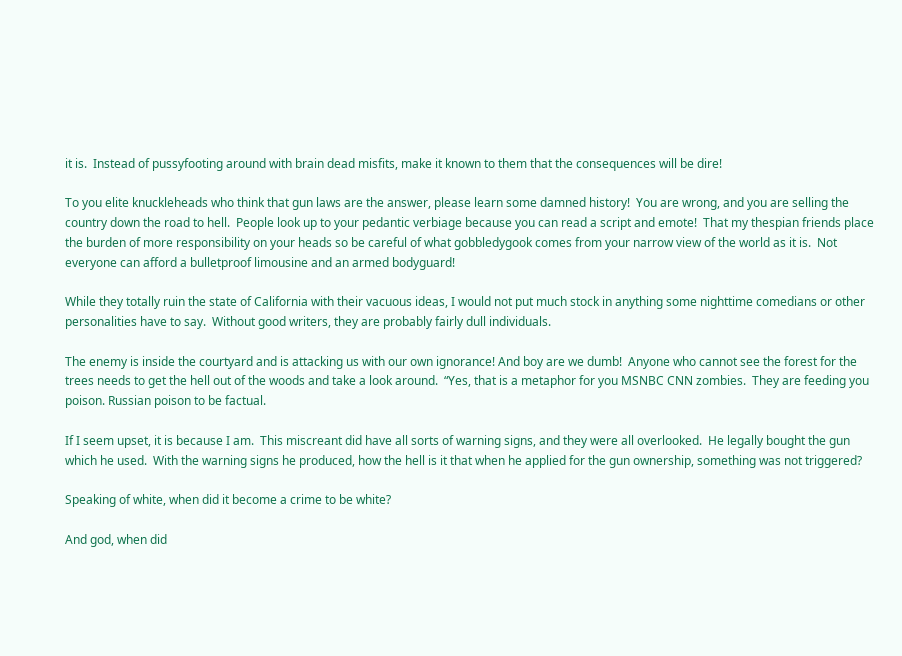it is.  Instead of pussyfooting around with brain dead misfits, make it known to them that the consequences will be dire!

To you elite knuckleheads who think that gun laws are the answer, please learn some damned history!  You are wrong, and you are selling the country down the road to hell.  People look up to your pedantic verbiage because you can read a script and emote!  That my thespian friends place the burden of more responsibility on your heads so be careful of what gobbledygook comes from your narrow view of the world as it is.  Not everyone can afford a bulletproof limousine and an armed bodyguard!

While they totally ruin the state of California with their vacuous ideas, I would not put much stock in anything some nighttime comedians or other personalities have to say.  Without good writers, they are probably fairly dull individuals.

The enemy is inside the courtyard and is attacking us with our own ignorance! And boy are we dumb!  Anyone who cannot see the forest for the trees needs to get the hell out of the woods and take a look around.  “Yes, that is a metaphor for you MSNBC CNN zombies.  They are feeding you poison. Russian poison to be factual.

If I seem upset, it is because I am.  This miscreant did have all sorts of warning signs, and they were all overlooked.  He legally bought the gun which he used.  With the warning signs he produced, how the hell is it that when he applied for the gun ownership, something was not triggered?

Speaking of white, when did it become a crime to be white?

And god, when did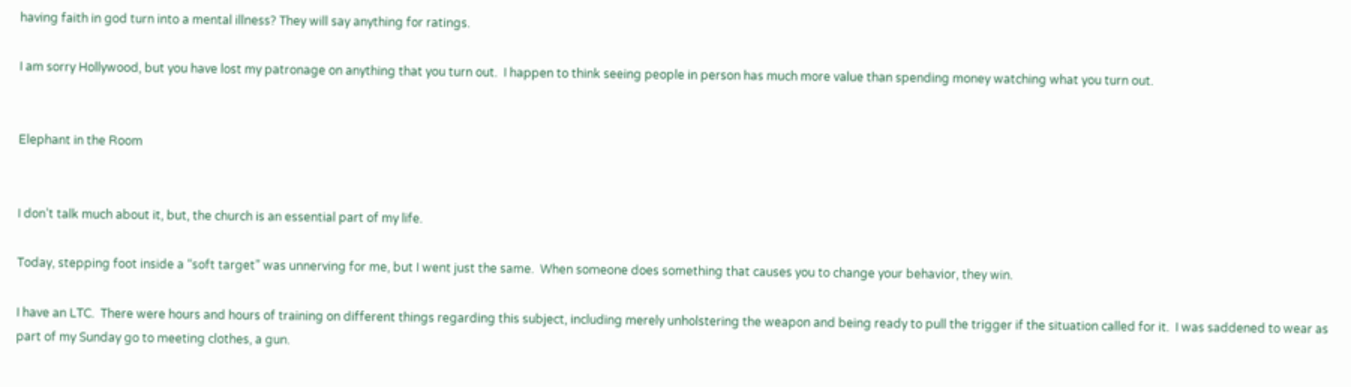having faith in god turn into a mental illness? They will say anything for ratings.

I am sorry Hollywood, but you have lost my patronage on anything that you turn out.  I happen to think seeing people in person has much more value than spending money watching what you turn out.


Elephant in the Room


I don’t talk much about it, but, the church is an essential part of my life.

Today, stepping foot inside a “soft target” was unnerving for me, but I went just the same.  When someone does something that causes you to change your behavior, they win.

I have an LTC.  There were hours and hours of training on different things regarding this subject, including merely unholstering the weapon and being ready to pull the trigger if the situation called for it.  I was saddened to wear as part of my Sunday go to meeting clothes, a gun.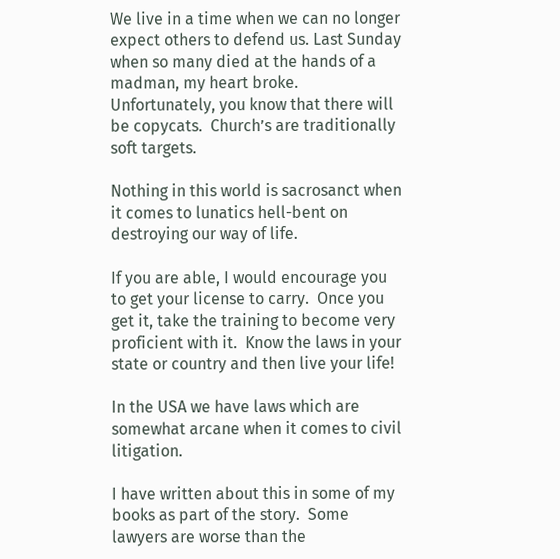We live in a time when we can no longer expect others to defend us. Last Sunday when so many died at the hands of a madman, my heart broke.  Unfortunately, you know that there will be copycats.  Church’s are traditionally soft targets.

Nothing in this world is sacrosanct when it comes to lunatics hell-bent on destroying our way of life.

If you are able, I would encourage you to get your license to carry.  Once you get it, take the training to become very proficient with it.  Know the laws in your state or country and then live your life!

In the USA we have laws which are somewhat arcane when it comes to civil litigation.

I have written about this in some of my books as part of the story.  Some lawyers are worse than the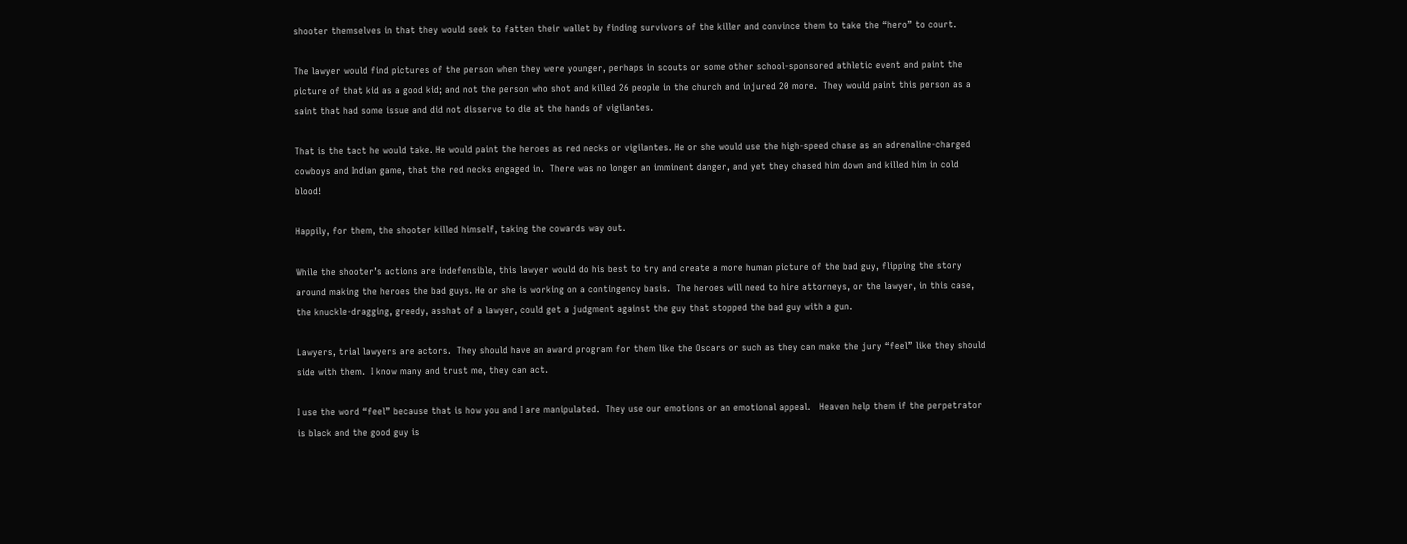shooter themselves in that they would seek to fatten their wallet by finding survivors of the killer and convince them to take the “hero” to court.

The lawyer would find pictures of the person when they were younger, perhaps in scouts or some other school-sponsored athletic event and paint the picture of that kid as a good kid; and not the person who shot and killed 26 people in the church and injured 20 more.  They would paint this person as a saint that had some issue and did not disserve to die at the hands of vigilantes.

That is the tact he would take. He would paint the heroes as red necks or vigilantes. He or she would use the high-speed chase as an adrenaline-charged cowboys and Indian game, that the red necks engaged in.  There was no longer an imminent danger, and yet they chased him down and killed him in cold blood!

Happily, for them, the shooter killed himself, taking the cowards way out.

While the shooter’s actions are indefensible, this lawyer would do his best to try and create a more human picture of the bad guy, flipping the story around making the heroes the bad guys. He or she is working on a contingency basis.  The heroes will need to hire attorneys, or the lawyer, in this case, the knuckle-dragging, greedy, asshat of a lawyer, could get a judgment against the guy that stopped the bad guy with a gun.

Lawyers, trial lawyers are actors.  They should have an award program for them like the Oscars or such as they can make the jury “feel” like they should side with them.  I know many and trust me, they can act.

I use the word “feel” because that is how you and I are manipulated.  They use our emotions or an emotional appeal.   Heaven help them if the perpetrator is black and the good guy is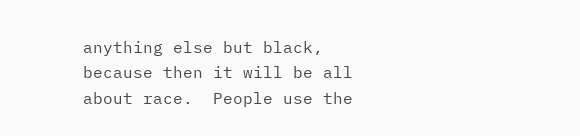anything else but black, because then it will be all about race.  People use the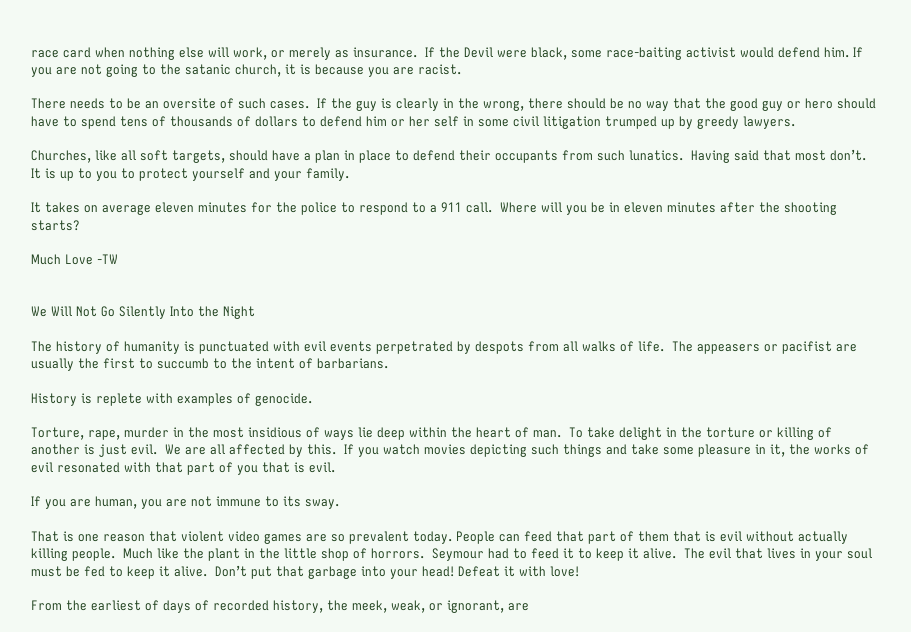race card when nothing else will work, or merely as insurance.  If the Devil were black, some race-baiting activist would defend him. If you are not going to the satanic church, it is because you are racist.

There needs to be an oversite of such cases.  If the guy is clearly in the wrong, there should be no way that the good guy or hero should have to spend tens of thousands of dollars to defend him or her self in some civil litigation trumped up by greedy lawyers.

Churches, like all soft targets, should have a plan in place to defend their occupants from such lunatics.  Having said that most don’t.  It is up to you to protect yourself and your family.

It takes on average eleven minutes for the police to respond to a 911 call.  Where will you be in eleven minutes after the shooting starts?

Much Love -TW


We Will Not Go Silently Into the Night

The history of humanity is punctuated with evil events perpetrated by despots from all walks of life.  The appeasers or pacifist are usually the first to succumb to the intent of barbarians.

History is replete with examples of genocide.

Torture, rape, murder in the most insidious of ways lie deep within the heart of man.  To take delight in the torture or killing of another is just evil.  We are all affected by this.  If you watch movies depicting such things and take some pleasure in it, the works of evil resonated with that part of you that is evil.

If you are human, you are not immune to its sway.

That is one reason that violent video games are so prevalent today. People can feed that part of them that is evil without actually killing people.  Much like the plant in the little shop of horrors.  Seymour had to feed it to keep it alive.  The evil that lives in your soul must be fed to keep it alive.  Don’t put that garbage into your head! Defeat it with love!

From the earliest of days of recorded history, the meek, weak, or ignorant, are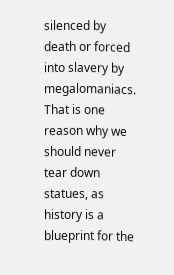silenced by death or forced into slavery by megalomaniacs.  That is one reason why we should never tear down statues, as history is a blueprint for the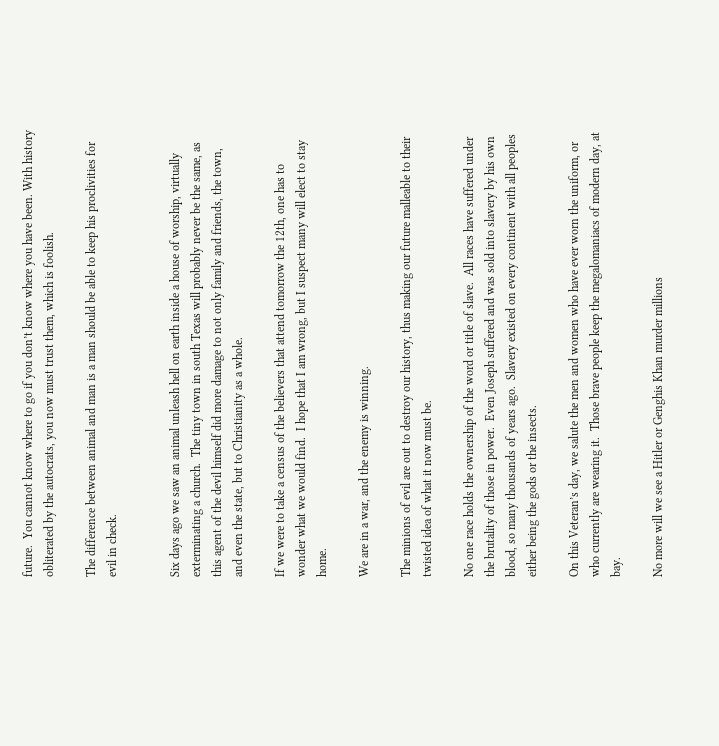future.  You cannot know where to go if you don’t know where you have been. With history obliterated by the autocrats, you now must trust them, which is foolish.

The difference between animal and man is a man should be able to keep his proclivities for evil in check.


Six days ago we saw an animal unleash hell on earth inside a house of worship, virtually exterminating a church.  The tiny town in south Texas will probably never be the same, as this agent of the devil himself did more damage to not only family and friends, the town, and even the state, but to Christianity as a whole.

If we were to take a census of the believers that attend tomorrow the 12th, one has to wonder what we would find.  I hope that I am wrong, but I suspect many will elect to stay home.

We are in a war, and the enemy is winning.

The minions of evil are out to destroy our history, thus making our future malleable to their twisted idea of what it now must be.

No one race holds the ownership of the word or title of slave.  All races have suffered under the brutality of those in power.  Even Joseph suffered and was sold into slavery by his own blood, so many thousands of years ago.  Slavery existed on every continent with all peoples either being the gods or the insects.

On this Veteran’s day, we salute the men and women who have ever worn the uniform, or who currently are wearing it.  Those brave people keep the megalomaniacs of modern day, at bay.

No more will we see a Hitler or Genghis Khan murder millions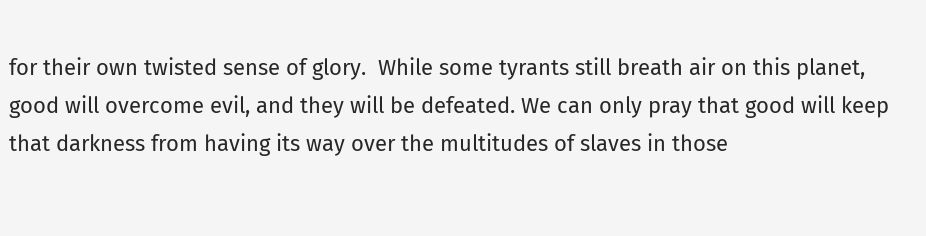for their own twisted sense of glory.  While some tyrants still breath air on this planet, good will overcome evil, and they will be defeated. We can only pray that good will keep that darkness from having its way over the multitudes of slaves in those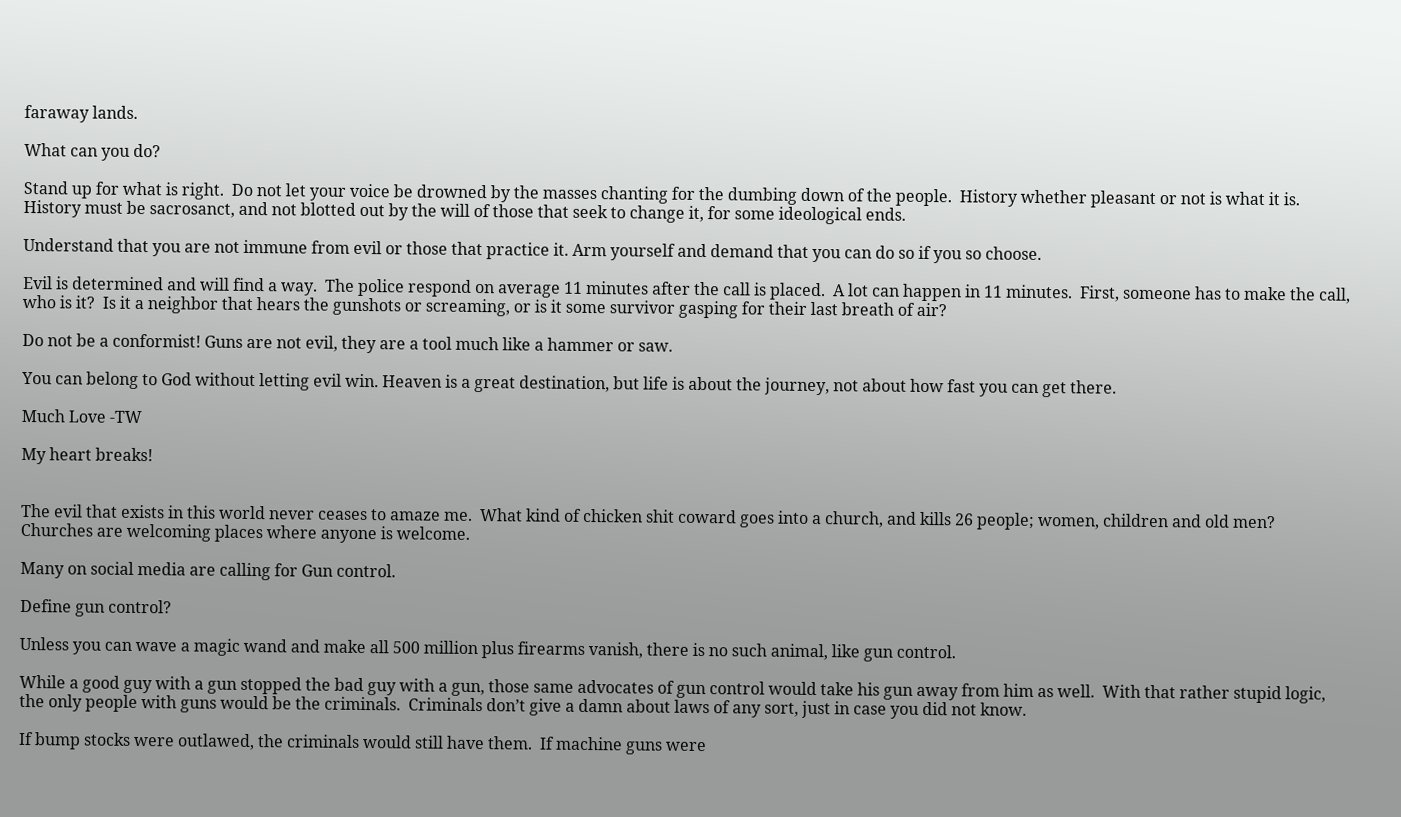faraway lands.

What can you do?

Stand up for what is right.  Do not let your voice be drowned by the masses chanting for the dumbing down of the people.  History whether pleasant or not is what it is.  History must be sacrosanct, and not blotted out by the will of those that seek to change it, for some ideological ends.

Understand that you are not immune from evil or those that practice it. Arm yourself and demand that you can do so if you so choose.

Evil is determined and will find a way.  The police respond on average 11 minutes after the call is placed.  A lot can happen in 11 minutes.  First, someone has to make the call, who is it?  Is it a neighbor that hears the gunshots or screaming, or is it some survivor gasping for their last breath of air?

Do not be a conformist! Guns are not evil, they are a tool much like a hammer or saw.

You can belong to God without letting evil win. Heaven is a great destination, but life is about the journey, not about how fast you can get there.

Much Love -TW

My heart breaks!


The evil that exists in this world never ceases to amaze me.  What kind of chicken shit coward goes into a church, and kills 26 people; women, children and old men?  Churches are welcoming places where anyone is welcome.

Many on social media are calling for Gun control.

Define gun control?

Unless you can wave a magic wand and make all 500 million plus firearms vanish, there is no such animal, like gun control.

While a good guy with a gun stopped the bad guy with a gun, those same advocates of gun control would take his gun away from him as well.  With that rather stupid logic, the only people with guns would be the criminals.  Criminals don’t give a damn about laws of any sort, just in case you did not know.

If bump stocks were outlawed, the criminals would still have them.  If machine guns were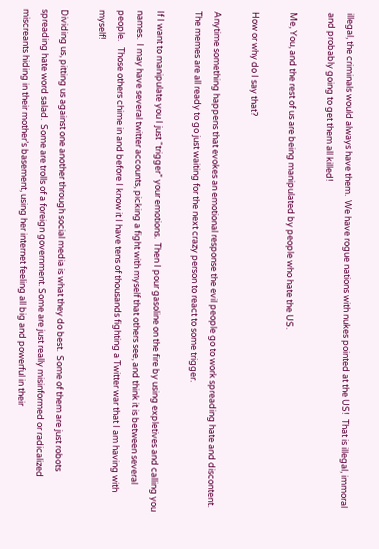illegal, the criminals would always have them.  We have rogue nations with nukes pointed at the US!  That is illegal, immoral and probably going to get them all killed!

Me, You, and the rest of us are being manipulated by people who hate the US.

How or why do I say that?

Anytime something happens that evokes an emotional response the evil people go to work spreading hate and discontent.  The memes are all ready to go just waiting for the next crazy person to react to some trigger.

If I want to manipulate you I just “trigger” your emotions.  Then I pour gasoline on the fire by using expletives and calling you names.  I may have several twitter accounts, picking a fight with myself that others see, and think it is between several people.   Those others chime in and before I know it I have tens of thousands fighting a Twitter war that I am having with myself!

Dividing us, pitting us against one another through social media is what they do best.  Some of them are just robots spreading hate word salad.  Some are trolls of a foreign government. Some are just really misinformed or radicalized miscreants hiding in their mother’s basement, using her internet feeling all big and powerful in their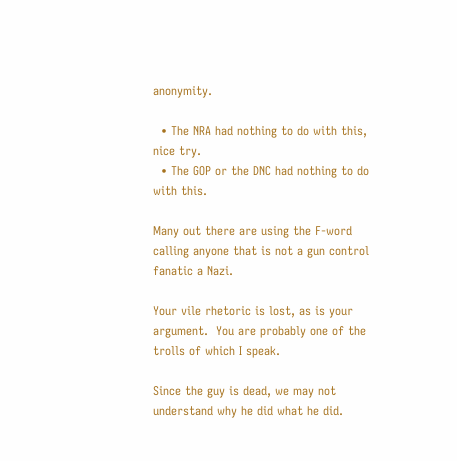anonymity.

  • The NRA had nothing to do with this, nice try.
  • The GOP or the DNC had nothing to do with this.

Many out there are using the F-word calling anyone that is not a gun control fanatic a Nazi.

Your vile rhetoric is lost, as is your argument.  You are probably one of the trolls of which I speak.

Since the guy is dead, we may not understand why he did what he did.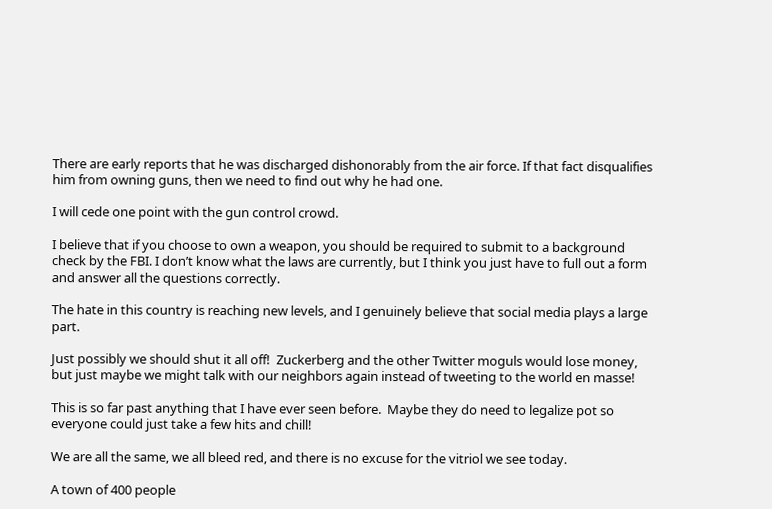There are early reports that he was discharged dishonorably from the air force. If that fact disqualifies him from owning guns, then we need to find out why he had one.

I will cede one point with the gun control crowd.

I believe that if you choose to own a weapon, you should be required to submit to a background check by the FBI. I don’t know what the laws are currently, but I think you just have to full out a form and answer all the questions correctly.

The hate in this country is reaching new levels, and I genuinely believe that social media plays a large part.

Just possibly we should shut it all off!  Zuckerberg and the other Twitter moguls would lose money, but just maybe we might talk with our neighbors again instead of tweeting to the world en masse!

This is so far past anything that I have ever seen before.  Maybe they do need to legalize pot so everyone could just take a few hits and chill!

We are all the same, we all bleed red, and there is no excuse for the vitriol we see today.

A town of 400 people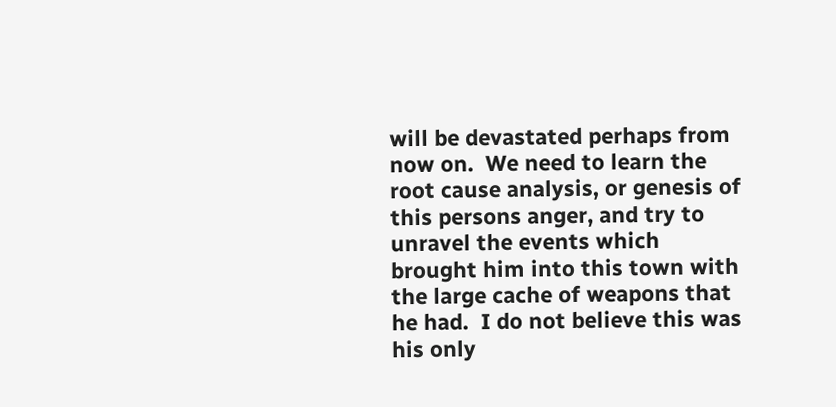will be devastated perhaps from now on.  We need to learn the root cause analysis, or genesis of this persons anger, and try to unravel the events which brought him into this town with the large cache of weapons that he had.  I do not believe this was his only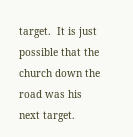target.  It is just possible that the church down the road was his next target.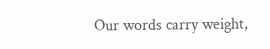Our words carry weight,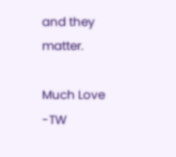and they matter.

Much Love -TW